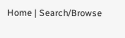Home | Search/Browse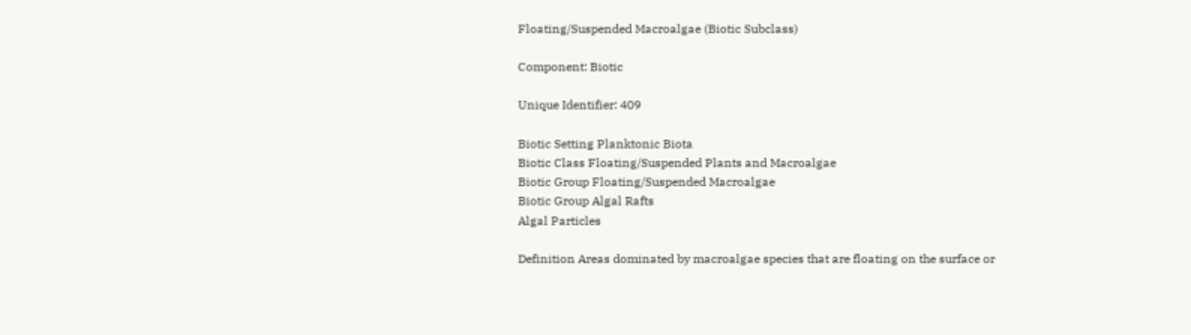Floating/Suspended Macroalgae (Biotic Subclass)

Component: Biotic

Unique Identifier: 409

Biotic Setting Planktonic Biota
Biotic Class Floating/Suspended Plants and Macroalgae
Biotic Group Floating/Suspended Macroalgae
Biotic Group Algal Rafts
Algal Particles

Definition Areas dominated by macroalgae species that are floating on the surface or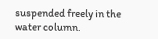suspended freely in the water column.